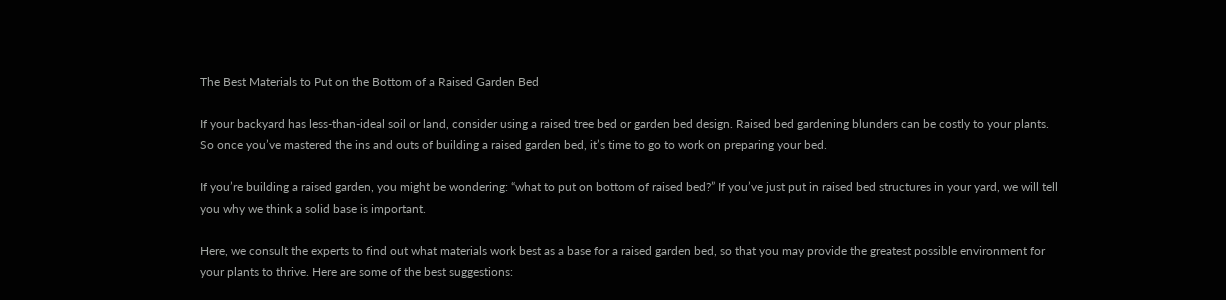The Best Materials to Put on the Bottom of a Raised Garden Bed

If your backyard has less-than-ideal soil or land, consider using a raised tree bed or garden bed design. Raised bed gardening blunders can be costly to your plants. So once you’ve mastered the ins and outs of building a raised garden bed, it’s time to go to work on preparing your bed.

If you’re building a raised garden, you might be wondering: “what to put on bottom of raised bed?” If you’ve just put in raised bed structures in your yard, we will tell you why we think a solid base is important.

Here, we consult the experts to find out what materials work best as a base for a raised garden bed, so that you may provide the greatest possible environment for your plants to thrive. Here are some of the best suggestions: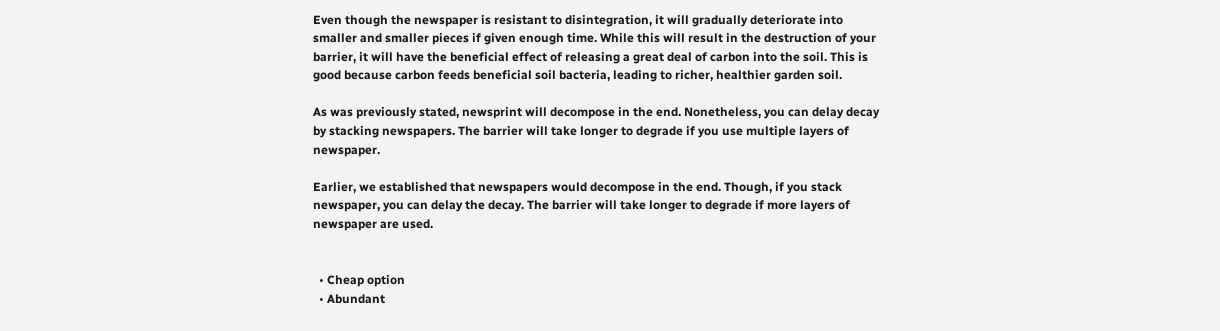Even though the newspaper is resistant to disintegration, it will gradually deteriorate into smaller and smaller pieces if given enough time. While this will result in the destruction of your barrier, it will have the beneficial effect of releasing a great deal of carbon into the soil. This is good because carbon feeds beneficial soil bacteria, leading to richer, healthier garden soil.

As was previously stated, newsprint will decompose in the end. Nonetheless, you can delay decay by stacking newspapers. The barrier will take longer to degrade if you use multiple layers of newspaper.

Earlier, we established that newspapers would decompose in the end. Though, if you stack newspaper, you can delay the decay. The barrier will take longer to degrade if more layers of newspaper are used.


  • Cheap option
  • Abundant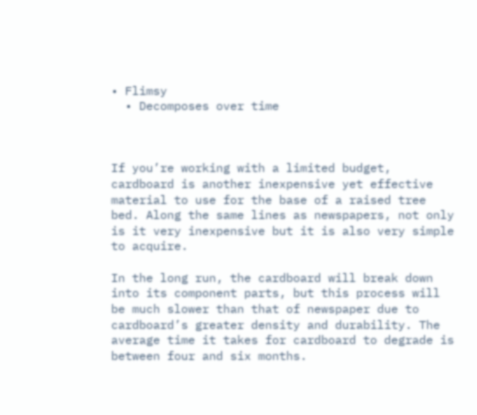• Flimsy
  • Decomposes over time



If you’re working with a limited budget, cardboard is another inexpensive yet effective material to use for the base of a raised tree bed. Along the same lines as newspapers, not only is it very inexpensive but it is also very simple to acquire.

In the long run, the cardboard will break down into its component parts, but this process will be much slower than that of newspaper due to cardboard’s greater density and durability. The average time it takes for cardboard to degrade is between four and six months.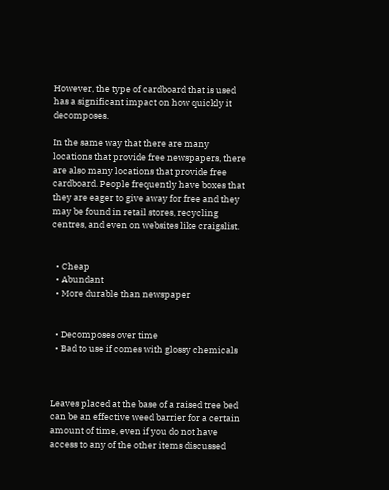However, the type of cardboard that is used has a significant impact on how quickly it decomposes.

In the same way that there are many locations that provide free newspapers, there are also many locations that provide free cardboard. People frequently have boxes that they are eager to give away for free and they may be found in retail stores, recycling centres, and even on websites like craigslist.


  • Cheap
  • Abundant
  • More durable than newspaper


  • Decomposes over time
  • Bad to use if comes with glossy chemicals



Leaves placed at the base of a raised tree bed can be an effective weed barrier for a certain amount of time, even if you do not have access to any of the other items discussed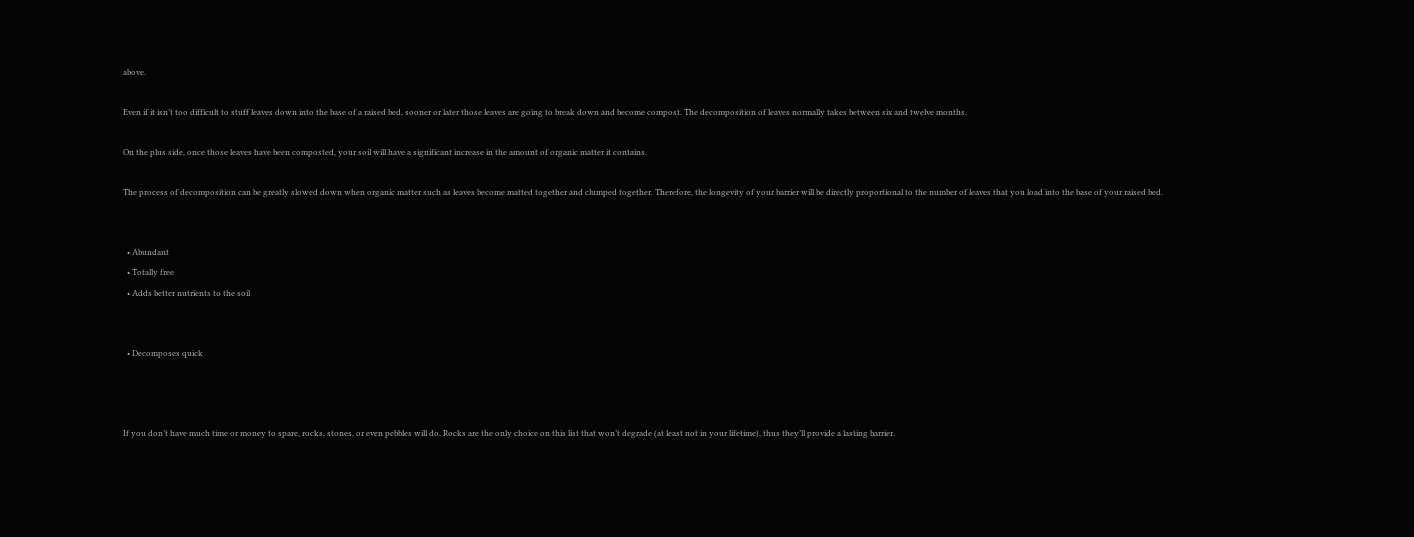above.

Even if it isn’t too difficult to stuff leaves down into the base of a raised bed, sooner or later those leaves are going to break down and become compost. The decomposition of leaves normally takes between six and twelve months.

On the plus side, once those leaves have been composted, your soil will have a significant increase in the amount of organic matter it contains.

The process of decomposition can be greatly slowed down when organic matter such as leaves become matted together and clumped together. Therefore, the longevity of your barrier will be directly proportional to the number of leaves that you load into the base of your raised bed.


  • Abundant
  • Totally free
  • Adds better nutrients to the soil


  • Decomposes quick



If you don’t have much time or money to spare, rocks, stones, or even pebbles will do. Rocks are the only choice on this list that won’t degrade (at least not in your lifetime), thus they’ll provide a lasting barrier.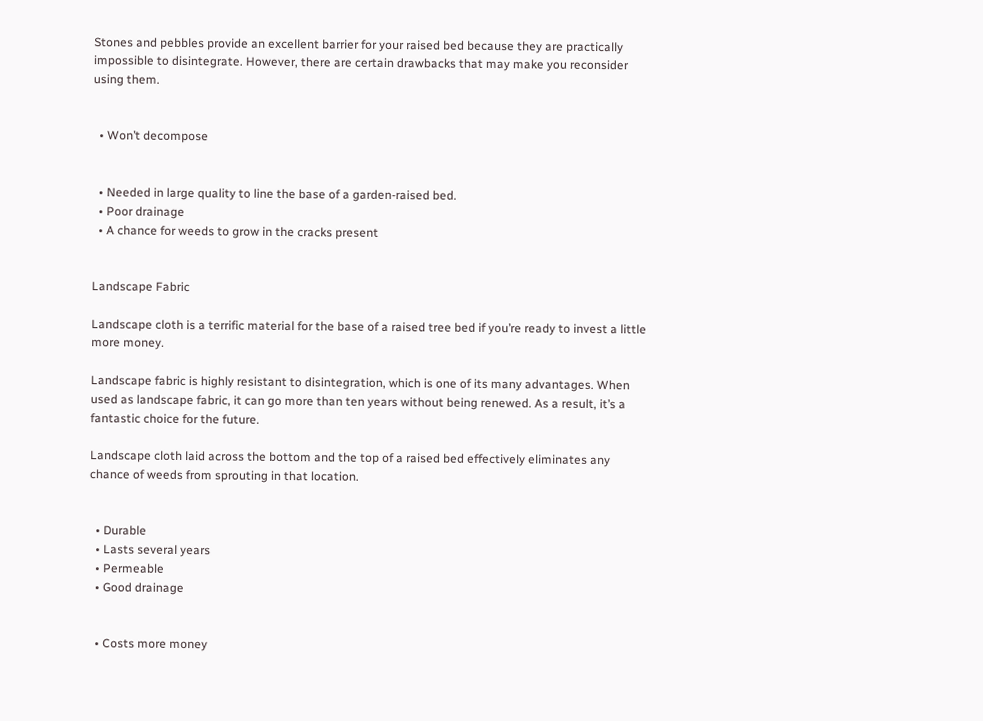Stones and pebbles provide an excellent barrier for your raised bed because they are practically impossible to disintegrate. However, there are certain drawbacks that may make you reconsider using them.


  • Won’t decompose


  • Needed in large quality to line the base of a garden-raised bed.
  • Poor drainage
  • A chance for weeds to grow in the cracks present


Landscape Fabric

Landscape cloth is a terrific material for the base of a raised tree bed if you’re ready to invest a little more money.

Landscape fabric is highly resistant to disintegration, which is one of its many advantages. When used as landscape fabric, it can go more than ten years without being renewed. As a result, it’s a fantastic choice for the future.

Landscape cloth laid across the bottom and the top of a raised bed effectively eliminates any chance of weeds from sprouting in that location.


  • Durable
  • Lasts several years
  • Permeable
  • Good drainage


  • Costs more money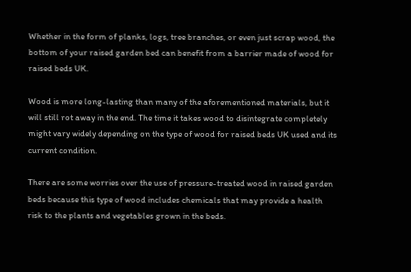Whether in the form of planks, logs, tree branches, or even just scrap wood, the bottom of your raised garden bed can benefit from a barrier made of wood for raised beds UK.

Wood is more long-lasting than many of the aforementioned materials, but it will still rot away in the end. The time it takes wood to disintegrate completely might vary widely depending on the type of wood for raised beds UK used and its current condition.

There are some worries over the use of pressure-treated wood in raised garden beds because this type of wood includes chemicals that may provide a health risk to the plants and vegetables grown in the beds.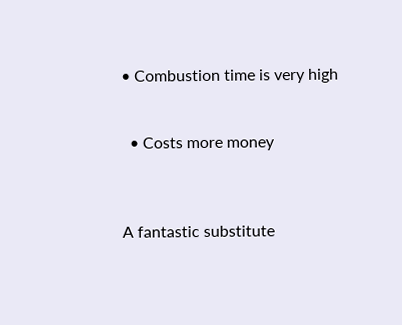• Combustion time is very high


  • Costs more money



A fantastic substitute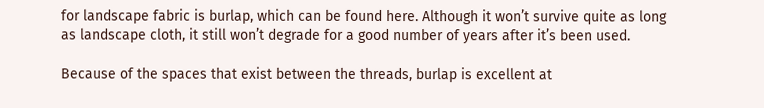for landscape fabric is burlap, which can be found here. Although it won’t survive quite as long as landscape cloth, it still won’t degrade for a good number of years after it’s been used.

Because of the spaces that exist between the threads, burlap is excellent at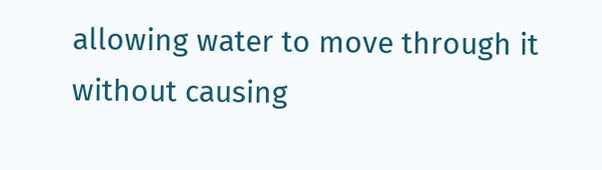allowing water to move through it without causing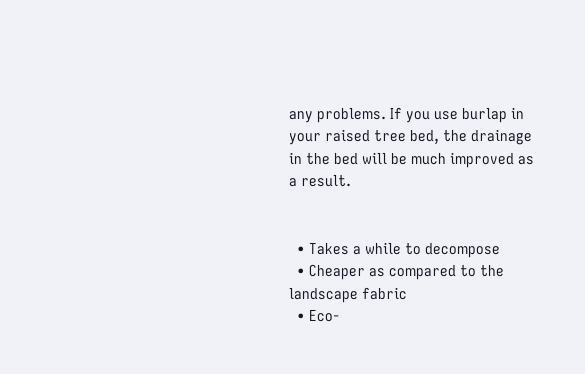any problems. If you use burlap in your raised tree bed, the drainage in the bed will be much improved as a result.


  • Takes a while to decompose
  • Cheaper as compared to the landscape fabric
  • Eco-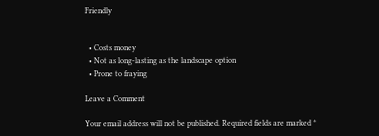Friendly


  • Costs money
  • Not as long-lasting as the landscape option
  • Prone to fraying

Leave a Comment

Your email address will not be published. Required fields are marked *